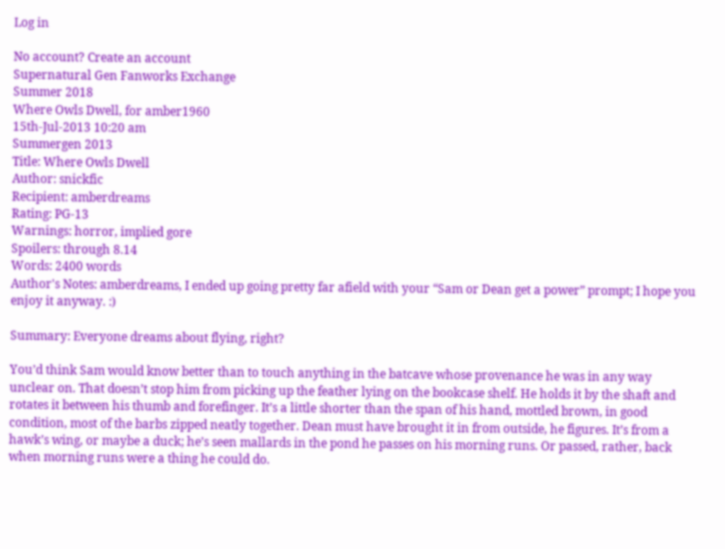Log in

No account? Create an account
Supernatural Gen Fanworks Exchange
Summer 2018
Where Owls Dwell, for amber1960
15th-Jul-2013 10:20 am
Summergen 2013
Title: Where Owls Dwell
Author: snickfic
Recipient: amberdreams
Rating: PG-13
Warnings: horror, implied gore
Spoilers: through 8.14
Words: 2400 words
Author's Notes: amberdreams, I ended up going pretty far afield with your “Sam or Dean get a power” prompt; I hope you enjoy it anyway. :)

Summary: Everyone dreams about flying, right?

You’d think Sam would know better than to touch anything in the batcave whose provenance he was in any way unclear on. That doesn’t stop him from picking up the feather lying on the bookcase shelf. He holds it by the shaft and rotates it between his thumb and forefinger. It’s a little shorter than the span of his hand, mottled brown, in good condition, most of the barbs zipped neatly together. Dean must have brought it in from outside, he figures. It’s from a hawk’s wing, or maybe a duck; he’s seen mallards in the pond he passes on his morning runs. Or passed, rather, back when morning runs were a thing he could do.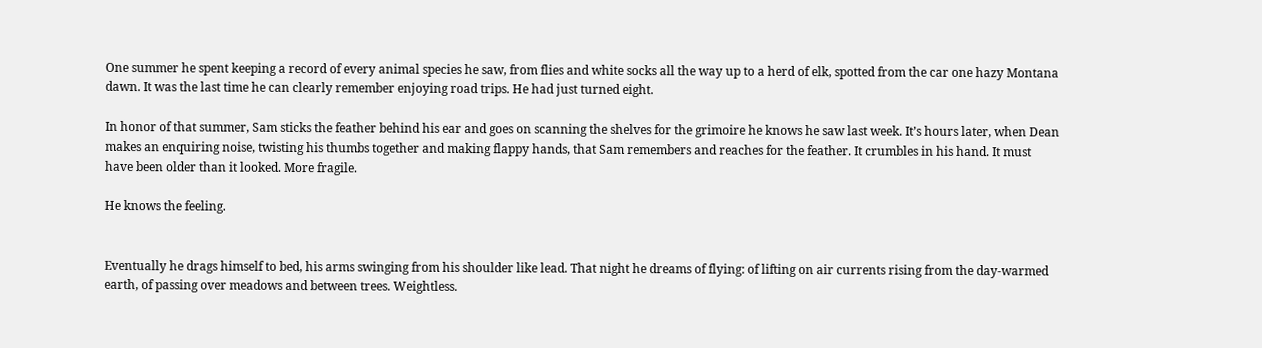One summer he spent keeping a record of every animal species he saw, from flies and white socks all the way up to a herd of elk, spotted from the car one hazy Montana dawn. It was the last time he can clearly remember enjoying road trips. He had just turned eight.

In honor of that summer, Sam sticks the feather behind his ear and goes on scanning the shelves for the grimoire he knows he saw last week. It’s hours later, when Dean makes an enquiring noise, twisting his thumbs together and making flappy hands, that Sam remembers and reaches for the feather. It crumbles in his hand. It must have been older than it looked. More fragile.

He knows the feeling.


Eventually he drags himself to bed, his arms swinging from his shoulder like lead. That night he dreams of flying: of lifting on air currents rising from the day-warmed earth, of passing over meadows and between trees. Weightless.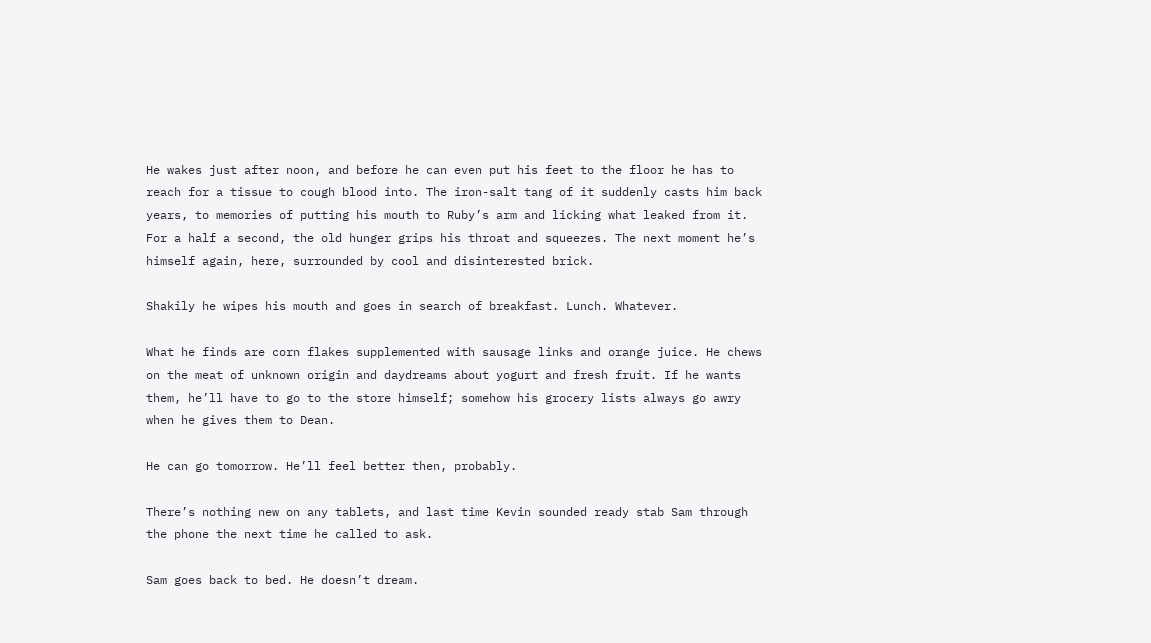He wakes just after noon, and before he can even put his feet to the floor he has to reach for a tissue to cough blood into. The iron-salt tang of it suddenly casts him back years, to memories of putting his mouth to Ruby’s arm and licking what leaked from it. For a half a second, the old hunger grips his throat and squeezes. The next moment he’s himself again, here, surrounded by cool and disinterested brick.

Shakily he wipes his mouth and goes in search of breakfast. Lunch. Whatever.

What he finds are corn flakes supplemented with sausage links and orange juice. He chews on the meat of unknown origin and daydreams about yogurt and fresh fruit. If he wants them, he’ll have to go to the store himself; somehow his grocery lists always go awry when he gives them to Dean.

He can go tomorrow. He’ll feel better then, probably.

There’s nothing new on any tablets, and last time Kevin sounded ready stab Sam through the phone the next time he called to ask.

Sam goes back to bed. He doesn’t dream.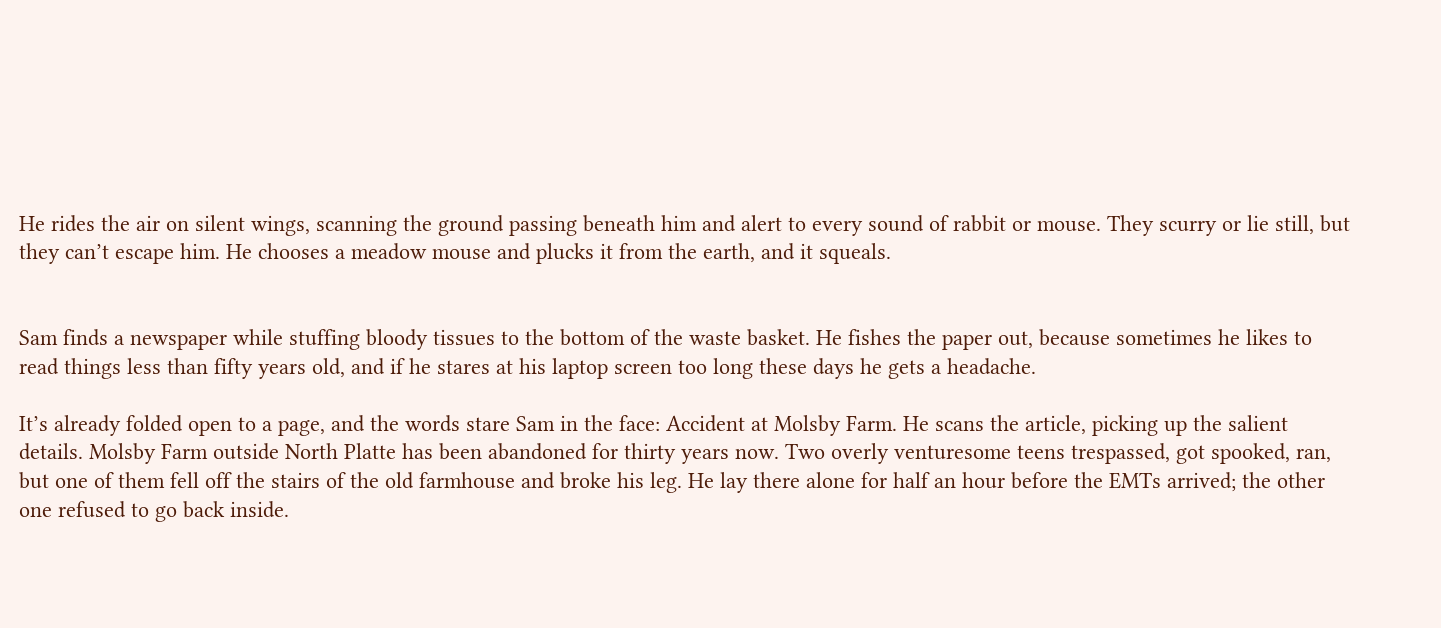He rides the air on silent wings, scanning the ground passing beneath him and alert to every sound of rabbit or mouse. They scurry or lie still, but they can’t escape him. He chooses a meadow mouse and plucks it from the earth, and it squeals.


Sam finds a newspaper while stuffing bloody tissues to the bottom of the waste basket. He fishes the paper out, because sometimes he likes to read things less than fifty years old, and if he stares at his laptop screen too long these days he gets a headache.

It’s already folded open to a page, and the words stare Sam in the face: Accident at Molsby Farm. He scans the article, picking up the salient details. Molsby Farm outside North Platte has been abandoned for thirty years now. Two overly venturesome teens trespassed, got spooked, ran, but one of them fell off the stairs of the old farmhouse and broke his leg. He lay there alone for half an hour before the EMTs arrived; the other one refused to go back inside.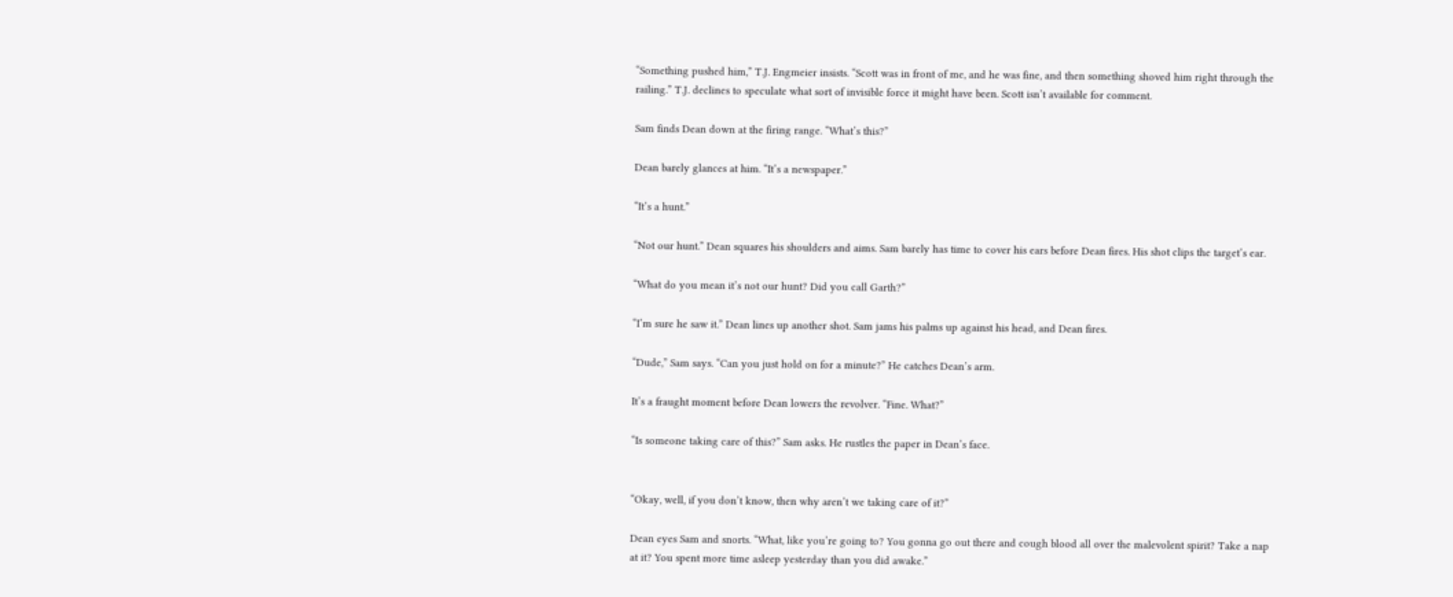“Something pushed him,” T.J. Engmeier insists. “Scott was in front of me, and he was fine, and then something shoved him right through the railing.” T.J. declines to speculate what sort of invisible force it might have been. Scott isn’t available for comment.

Sam finds Dean down at the firing range. “What’s this?”

Dean barely glances at him. “It’s a newspaper.”

“It’s a hunt.”

“Not our hunt.” Dean squares his shoulders and aims. Sam barely has time to cover his ears before Dean fires. His shot clips the target’s ear.

“What do you mean it’s not our hunt? Did you call Garth?”

“I’m sure he saw it.” Dean lines up another shot. Sam jams his palms up against his head, and Dean fires.

“Dude,” Sam says. “Can you just hold on for a minute?” He catches Dean’s arm.

It’s a fraught moment before Dean lowers the revolver. “Fine. What?”

“Is someone taking care of this?” Sam asks. He rustles the paper in Dean’s face.


“Okay, well, if you don’t know, then why aren’t we taking care of it?”

Dean eyes Sam and snorts. “What, like you’re going to? You gonna go out there and cough blood all over the malevolent spirit? Take a nap at it? You spent more time asleep yesterday than you did awake.”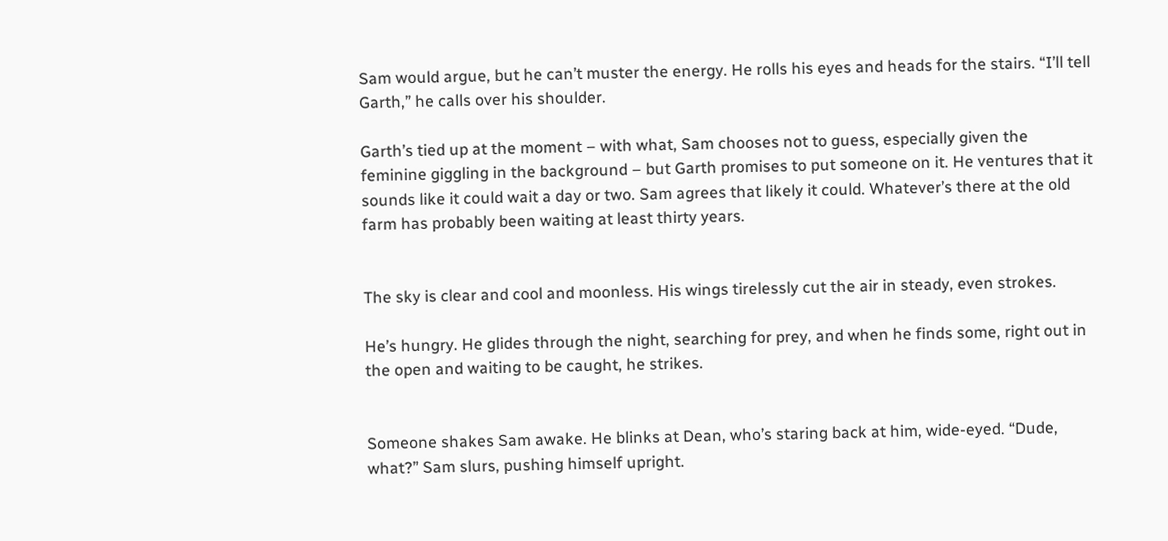Sam would argue, but he can’t muster the energy. He rolls his eyes and heads for the stairs. “I’ll tell Garth,” he calls over his shoulder.

Garth’s tied up at the moment – with what, Sam chooses not to guess, especially given the feminine giggling in the background – but Garth promises to put someone on it. He ventures that it sounds like it could wait a day or two. Sam agrees that likely it could. Whatever’s there at the old farm has probably been waiting at least thirty years.


The sky is clear and cool and moonless. His wings tirelessly cut the air in steady, even strokes.

He’s hungry. He glides through the night, searching for prey, and when he finds some, right out in the open and waiting to be caught, he strikes.


Someone shakes Sam awake. He blinks at Dean, who’s staring back at him, wide-eyed. “Dude, what?” Sam slurs, pushing himself upright.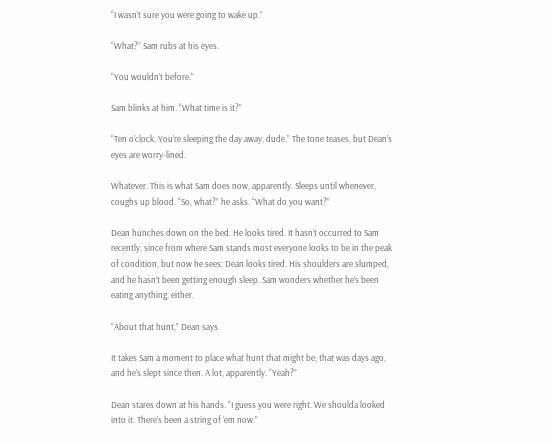“I wasn’t sure you were going to wake up.”

“What?” Sam rubs at his eyes.

“You wouldn’t before.”

Sam blinks at him. “What time is it?”

“Ten o’clock. You’re sleeping the day away, dude.” The tone teases, but Dean’s eyes are worry-lined.

Whatever. This is what Sam does now, apparently. Sleeps until whenever, coughs up blood. “So, what?” he asks. “What do you want?”

Dean hunches down on the bed. He looks tired. It hasn’t occurred to Sam recently, since from where Sam stands most everyone looks to be in the peak of condition, but now he sees: Dean looks tired. His shoulders are slumped, and he hasn’t been getting enough sleep. Sam wonders whether he’s been eating anything, either.

“About that hunt,” Dean says.

It takes Sam a moment to place what hunt that might be; that was days ago, and he’s slept since then. A lot, apparently. “Yeah?”

Dean stares down at his hands. “I guess you were right. We shoulda looked into it. There’s been a string of ‘em now.”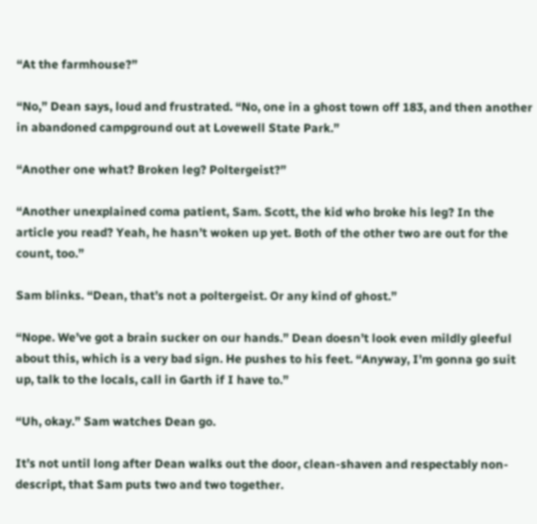“At the farmhouse?”

“No,” Dean says, loud and frustrated. “No, one in a ghost town off 183, and then another in abandoned campground out at Lovewell State Park.”

“Another one what? Broken leg? Poltergeist?”

“Another unexplained coma patient, Sam. Scott, the kid who broke his leg? In the article you read? Yeah, he hasn’t woken up yet. Both of the other two are out for the count, too.”

Sam blinks. “Dean, that’s not a poltergeist. Or any kind of ghost.”

“Nope. We’ve got a brain sucker on our hands.” Dean doesn’t look even mildly gleeful about this, which is a very bad sign. He pushes to his feet. “Anyway, I’m gonna go suit up, talk to the locals, call in Garth if I have to.”

“Uh, okay.” Sam watches Dean go.

It’s not until long after Dean walks out the door, clean-shaven and respectably non-descript, that Sam puts two and two together.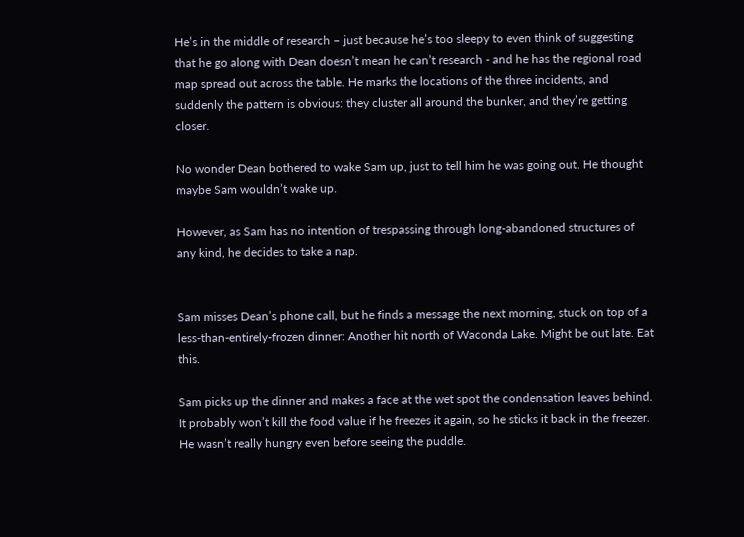He’s in the middle of research – just because he’s too sleepy to even think of suggesting that he go along with Dean doesn’t mean he can’t research - and he has the regional road map spread out across the table. He marks the locations of the three incidents, and suddenly the pattern is obvious: they cluster all around the bunker, and they’re getting closer.

No wonder Dean bothered to wake Sam up, just to tell him he was going out. He thought maybe Sam wouldn’t wake up.

However, as Sam has no intention of trespassing through long-abandoned structures of any kind, he decides to take a nap.


Sam misses Dean’s phone call, but he finds a message the next morning, stuck on top of a less-than-entirely-frozen dinner: Another hit north of Waconda Lake. Might be out late. Eat this.

Sam picks up the dinner and makes a face at the wet spot the condensation leaves behind. It probably won’t kill the food value if he freezes it again, so he sticks it back in the freezer. He wasn’t really hungry even before seeing the puddle.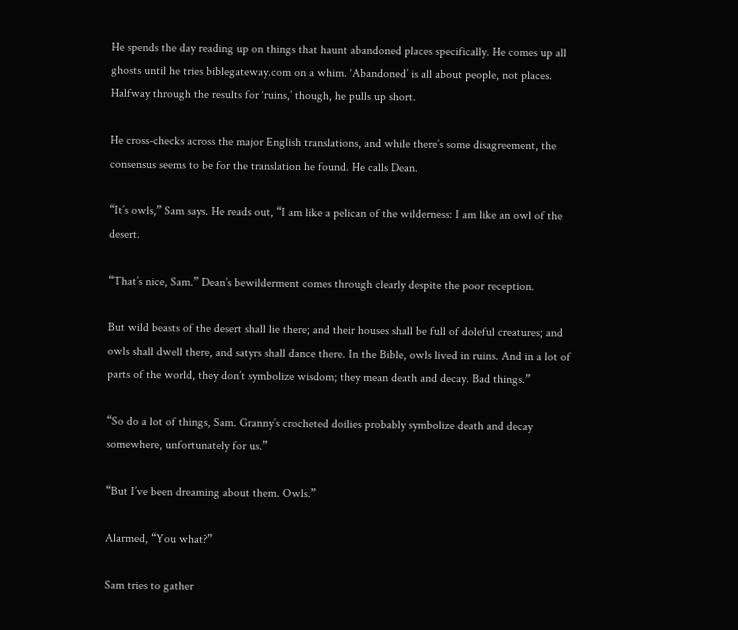He spends the day reading up on things that haunt abandoned places specifically. He comes up all ghosts until he tries biblegateway.com on a whim. ‘Abandoned’ is all about people, not places. Halfway through the results for ‘ruins,’ though, he pulls up short.

He cross-checks across the major English translations, and while there’s some disagreement, the consensus seems to be for the translation he found. He calls Dean.

“It’s owls,” Sam says. He reads out, “I am like a pelican of the wilderness: I am like an owl of the desert.

“That’s nice, Sam.” Dean’s bewilderment comes through clearly despite the poor reception.

But wild beasts of the desert shall lie there; and their houses shall be full of doleful creatures; and owls shall dwell there, and satyrs shall dance there. In the Bible, owls lived in ruins. And in a lot of parts of the world, they don’t symbolize wisdom; they mean death and decay. Bad things.”

“So do a lot of things, Sam. Granny’s crocheted doilies probably symbolize death and decay somewhere, unfortunately for us.”

“But I’ve been dreaming about them. Owls.”

Alarmed, “You what?”

Sam tries to gather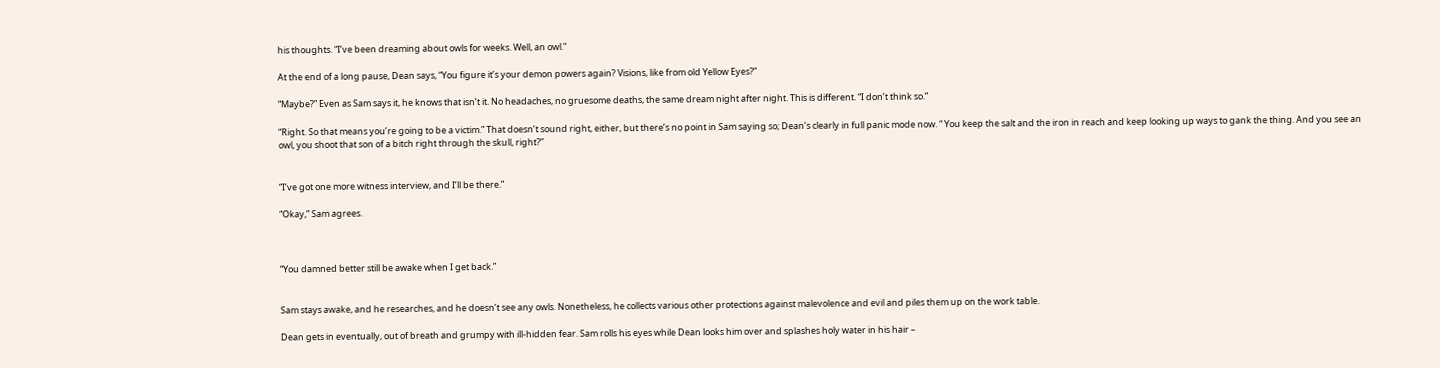his thoughts. “I’ve been dreaming about owls for weeks. Well, an owl.”

At the end of a long pause, Dean says, “You figure it’s your demon powers again? Visions, like from old Yellow Eyes?”

“Maybe?” Even as Sam says it, he knows that isn’t it. No headaches, no gruesome deaths, the same dream night after night. This is different. “I don’t think so.”

“Right. So that means you’re going to be a victim.” That doesn’t sound right, either, but there’s no point in Sam saying so; Dean’s clearly in full panic mode now. “ You keep the salt and the iron in reach and keep looking up ways to gank the thing. And you see an owl, you shoot that son of a bitch right through the skull, right?”


“I’ve got one more witness interview, and I’ll be there.”

“Okay,” Sam agrees.



“You damned better still be awake when I get back.”


Sam stays awake, and he researches, and he doesn’t see any owls. Nonetheless, he collects various other protections against malevolence and evil and piles them up on the work table.

Dean gets in eventually, out of breath and grumpy with ill-hidden fear. Sam rolls his eyes while Dean looks him over and splashes holy water in his hair –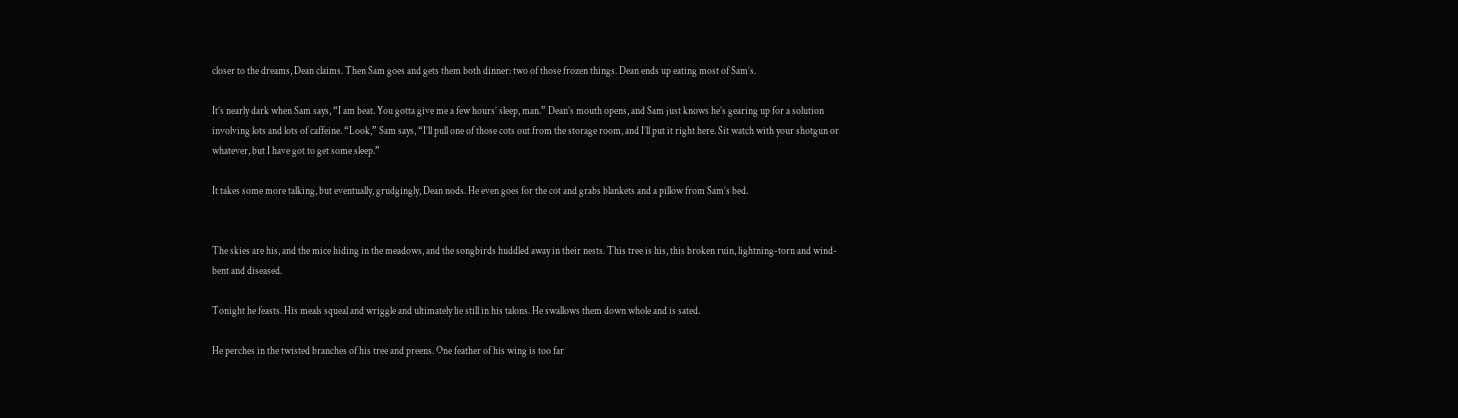closer to the dreams, Dean claims. Then Sam goes and gets them both dinner: two of those frozen things. Dean ends up eating most of Sam’s.

It’s nearly dark when Sam says, “I am beat. You gotta give me a few hours’ sleep, man.” Dean’s mouth opens, and Sam just knows he’s gearing up for a solution involving lots and lots of caffeine. “Look,” Sam says, “I’ll pull one of those cots out from the storage room, and I’ll put it right here. Sit watch with your shotgun or whatever, but I have got to get some sleep.”

It takes some more talking, but eventually, grudgingly, Dean nods. He even goes for the cot and grabs blankets and a pillow from Sam’s bed.


The skies are his, and the mice hiding in the meadows, and the songbirds huddled away in their nests. This tree is his, this broken ruin, lightning-torn and wind-bent and diseased.

Tonight he feasts. His meals squeal and wriggle and ultimately lie still in his talons. He swallows them down whole and is sated.

He perches in the twisted branches of his tree and preens. One feather of his wing is too far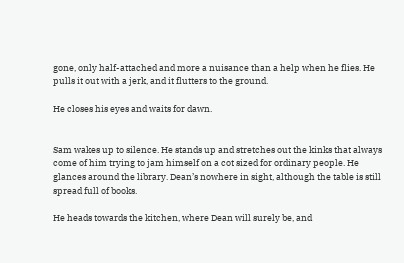gone, only half-attached and more a nuisance than a help when he flies. He pulls it out with a jerk, and it flutters to the ground.

He closes his eyes and waits for dawn.


Sam wakes up to silence. He stands up and stretches out the kinks that always come of him trying to jam himself on a cot sized for ordinary people. He glances around the library. Dean’s nowhere in sight, although the table is still spread full of books.

He heads towards the kitchen, where Dean will surely be, and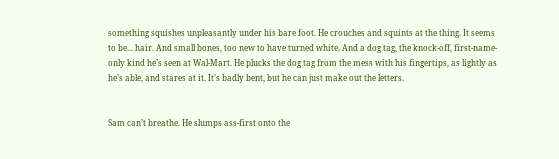something squishes unpleasantly under his bare foot. He crouches and squints at the thing. It seems to be... hair. And small bones, too new to have turned white. And a dog tag, the knock-off, first-name-only kind he’s seen at Wal-Mart. He plucks the dog tag from the mess with his fingertips, as lightly as he’s able, and stares at it. It’s badly bent, but he can just make out the letters.


Sam can’t breathe. He slumps ass-first onto the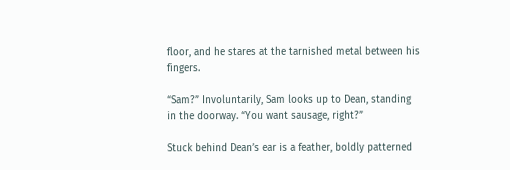floor, and he stares at the tarnished metal between his fingers.

“Sam?” Involuntarily, Sam looks up to Dean, standing in the doorway. “You want sausage, right?”

Stuck behind Dean’s ear is a feather, boldly patterned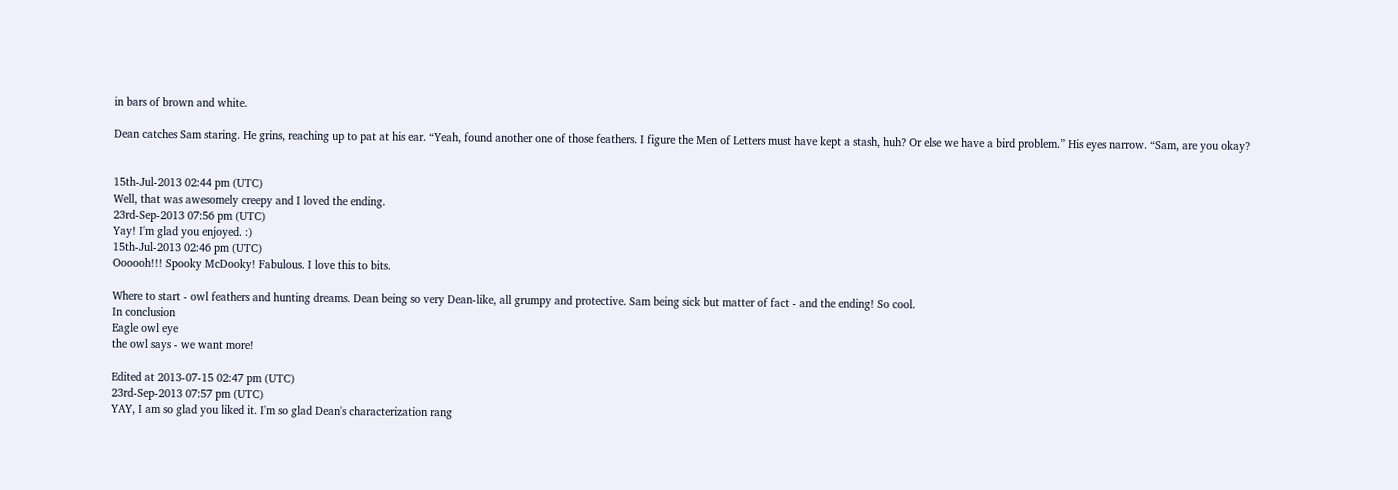in bars of brown and white.

Dean catches Sam staring. He grins, reaching up to pat at his ear. “Yeah, found another one of those feathers. I figure the Men of Letters must have kept a stash, huh? Or else we have a bird problem.” His eyes narrow. “Sam, are you okay?


15th-Jul-2013 02:44 pm (UTC)
Well, that was awesomely creepy and I loved the ending.
23rd-Sep-2013 07:56 pm (UTC)
Yay! I'm glad you enjoyed. :)
15th-Jul-2013 02:46 pm (UTC)
Oooooh!!! Spooky McDooky! Fabulous. I love this to bits.

Where to start - owl feathers and hunting dreams. Dean being so very Dean-like, all grumpy and protective. Sam being sick but matter of fact - and the ending! So cool.
In conclusion
Eagle owl eye
the owl says - we want more!

Edited at 2013-07-15 02:47 pm (UTC)
23rd-Sep-2013 07:57 pm (UTC)
YAY, I am so glad you liked it. I'm so glad Dean's characterization rang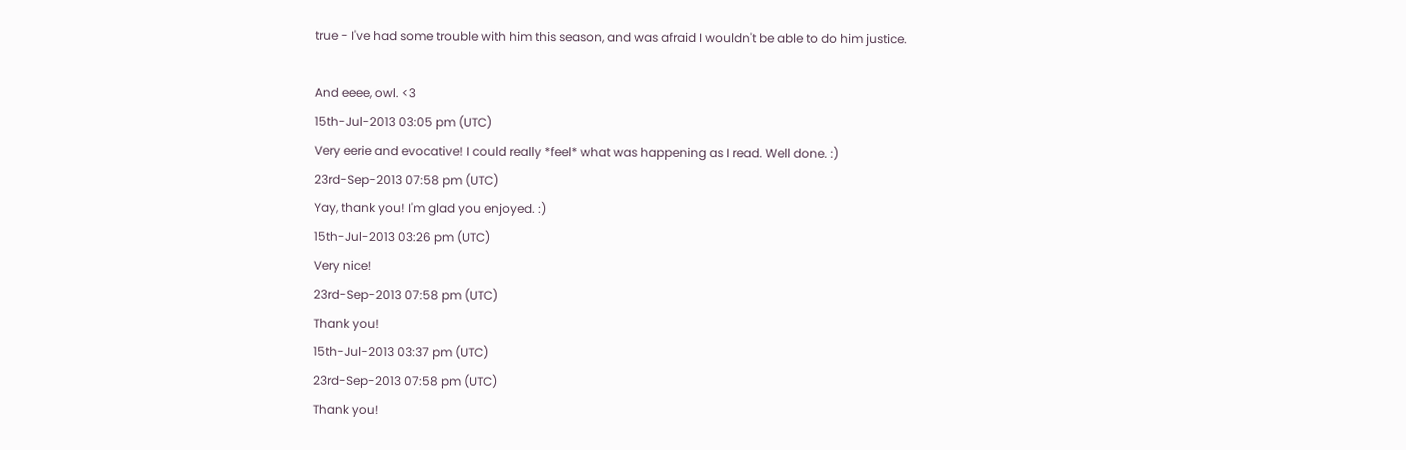true - I've had some trouble with him this season, and was afraid I wouldn't be able to do him justice.

And eeee, owl. <3
15th-Jul-2013 03:05 pm (UTC)
Very eerie and evocative! I could really *feel* what was happening as I read. Well done. :)
23rd-Sep-2013 07:58 pm (UTC)
Yay, thank you! I'm glad you enjoyed. :)
15th-Jul-2013 03:26 pm (UTC)
Very nice!
23rd-Sep-2013 07:58 pm (UTC)
Thank you!
15th-Jul-2013 03:37 pm (UTC)
23rd-Sep-2013 07:58 pm (UTC)
Thank you!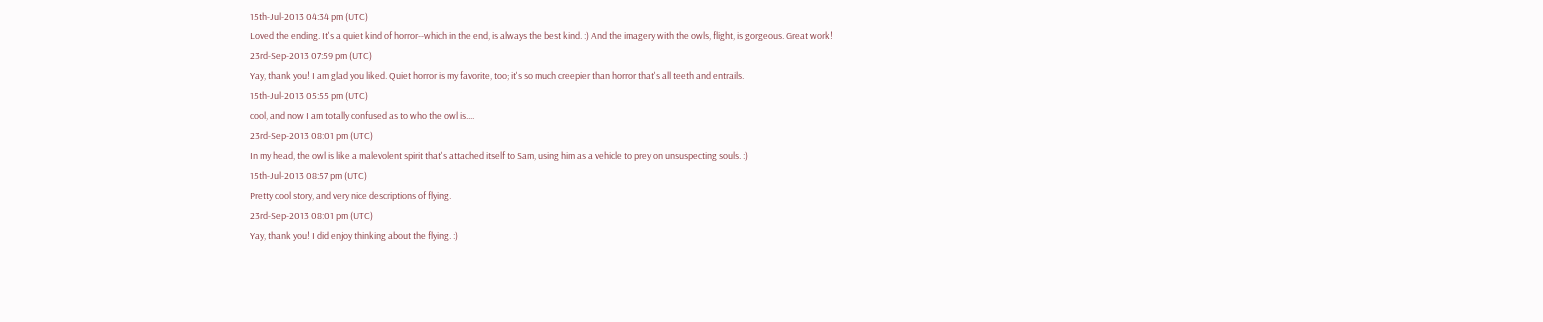15th-Jul-2013 04:34 pm (UTC)
Loved the ending. It's a quiet kind of horror--which in the end, is always the best kind. :) And the imagery with the owls, flight, is gorgeous. Great work!
23rd-Sep-2013 07:59 pm (UTC)
Yay, thank you! I am glad you liked. Quiet horror is my favorite, too; it's so much creepier than horror that's all teeth and entrails.
15th-Jul-2013 05:55 pm (UTC)
cool, and now I am totally confused as to who the owl is....
23rd-Sep-2013 08:01 pm (UTC)
In my head, the owl is like a malevolent spirit that's attached itself to Sam, using him as a vehicle to prey on unsuspecting souls. :)
15th-Jul-2013 08:57 pm (UTC)
Pretty cool story, and very nice descriptions of flying.
23rd-Sep-2013 08:01 pm (UTC)
Yay, thank you! I did enjoy thinking about the flying. :)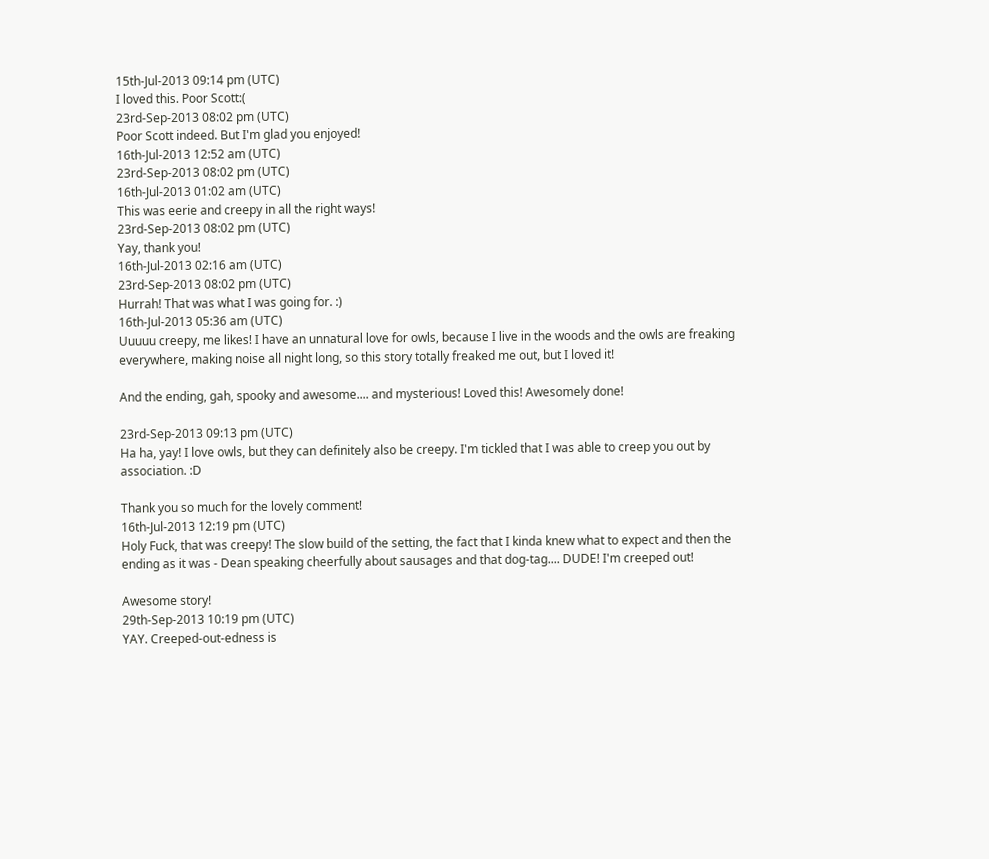15th-Jul-2013 09:14 pm (UTC)
I loved this. Poor Scott:(
23rd-Sep-2013 08:02 pm (UTC)
Poor Scott indeed. But I'm glad you enjoyed!
16th-Jul-2013 12:52 am (UTC)
23rd-Sep-2013 08:02 pm (UTC)
16th-Jul-2013 01:02 am (UTC)
This was eerie and creepy in all the right ways!
23rd-Sep-2013 08:02 pm (UTC)
Yay, thank you!
16th-Jul-2013 02:16 am (UTC)
23rd-Sep-2013 08:02 pm (UTC)
Hurrah! That was what I was going for. :)
16th-Jul-2013 05:36 am (UTC)
Uuuuu creepy, me likes! I have an unnatural love for owls, because I live in the woods and the owls are freaking everywhere, making noise all night long, so this story totally freaked me out, but I loved it!

And the ending, gah, spooky and awesome.... and mysterious! Loved this! Awesomely done!

23rd-Sep-2013 09:13 pm (UTC)
Ha ha, yay! I love owls, but they can definitely also be creepy. I'm tickled that I was able to creep you out by association. :D

Thank you so much for the lovely comment!
16th-Jul-2013 12:19 pm (UTC)
Holy Fuck, that was creepy! The slow build of the setting, the fact that I kinda knew what to expect and then the ending as it was - Dean speaking cheerfully about sausages and that dog-tag.... DUDE! I'm creeped out!

Awesome story!
29th-Sep-2013 10:19 pm (UTC)
YAY. Creeped-out-edness is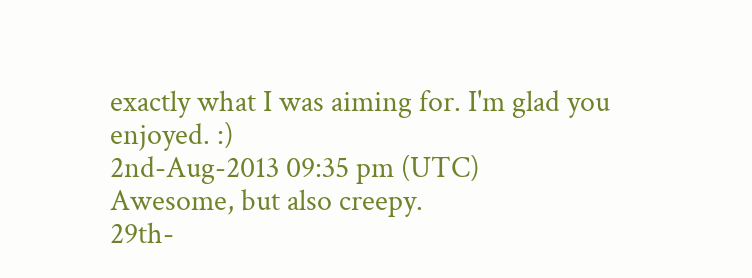exactly what I was aiming for. I'm glad you enjoyed. :)
2nd-Aug-2013 09:35 pm (UTC)
Awesome, but also creepy.
29th-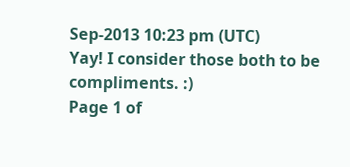Sep-2013 10:23 pm (UTC)
Yay! I consider those both to be compliments. :)
Page 1 of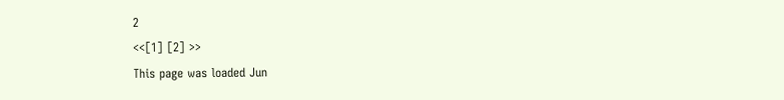2
<<[1] [2] >>
This page was loaded Jun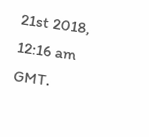21st 2018, 12:16 am GMT.